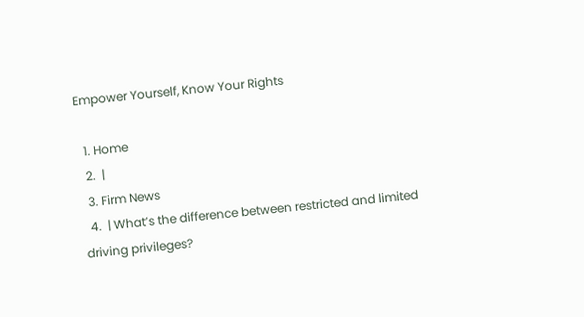Empower Yourself, Know Your Rights

  1. Home
  2.  |
  3. Firm News
  4.  | What’s the difference between restricted and limited driving privileges?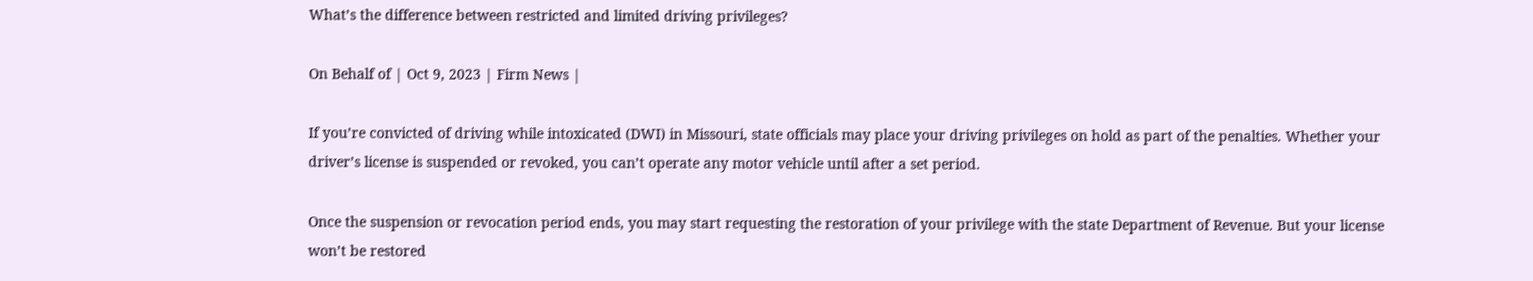What’s the difference between restricted and limited driving privileges?

On Behalf of | Oct 9, 2023 | Firm News |

If you’re convicted of driving while intoxicated (DWI) in Missouri, state officials may place your driving privileges on hold as part of the penalties. Whether your driver’s license is suspended or revoked, you can’t operate any motor vehicle until after a set period.

Once the suspension or revocation period ends, you may start requesting the restoration of your privilege with the state Department of Revenue. But your license won’t be restored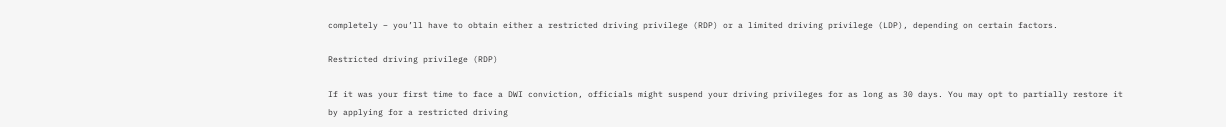completely – you’ll have to obtain either a restricted driving privilege (RDP) or a limited driving privilege (LDP), depending on certain factors.

Restricted driving privilege (RDP)

If it was your first time to face a DWI conviction, officials might suspend your driving privileges for as long as 30 days. You may opt to partially restore it by applying for a restricted driving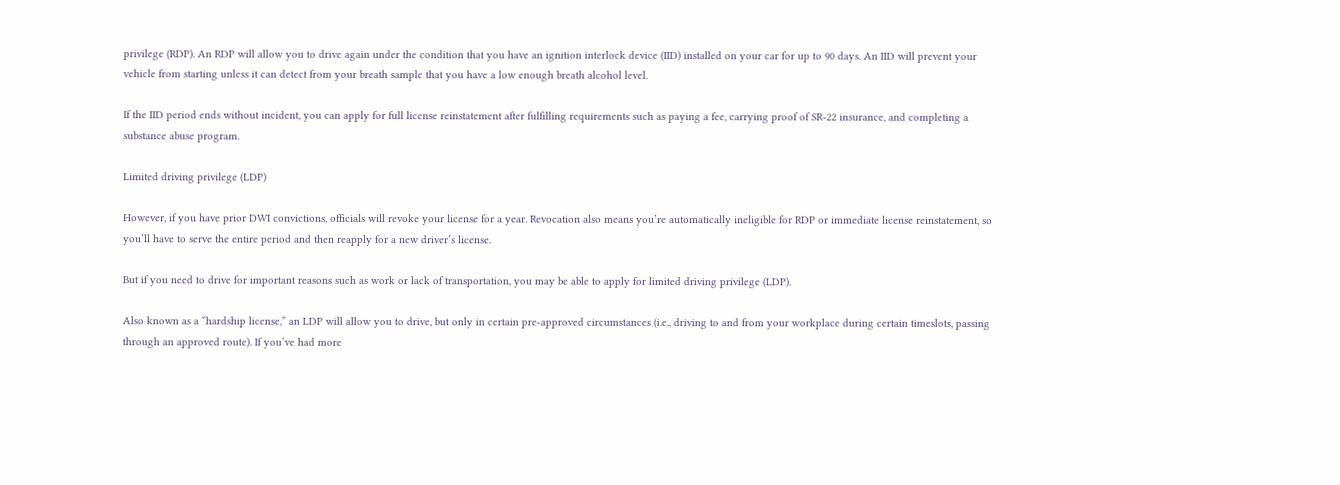privilege (RDP). An RDP will allow you to drive again under the condition that you have an ignition interlock device (IID) installed on your car for up to 90 days. An IID will prevent your vehicle from starting unless it can detect from your breath sample that you have a low enough breath alcohol level.

If the IID period ends without incident, you can apply for full license reinstatement after fulfilling requirements such as paying a fee, carrying proof of SR-22 insurance, and completing a substance abuse program.

Limited driving privilege (LDP)

However, if you have prior DWI convictions, officials will revoke your license for a year. Revocation also means you’re automatically ineligible for RDP or immediate license reinstatement, so you’ll have to serve the entire period and then reapply for a new driver’s license.

But if you need to drive for important reasons such as work or lack of transportation, you may be able to apply for limited driving privilege (LDP).

Also known as a “hardship license,” an LDP will allow you to drive, but only in certain pre-approved circumstances (i.e., driving to and from your workplace during certain timeslots, passing through an approved route). If you’ve had more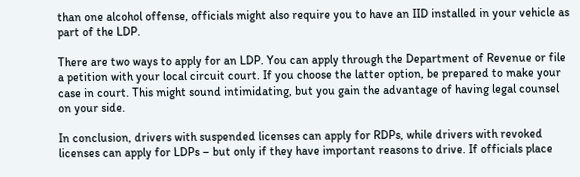than one alcohol offense, officials might also require you to have an IID installed in your vehicle as part of the LDP.

There are two ways to apply for an LDP. You can apply through the Department of Revenue or file a petition with your local circuit court. If you choose the latter option, be prepared to make your case in court. This might sound intimidating, but you gain the advantage of having legal counsel on your side.

In conclusion, drivers with suspended licenses can apply for RDPs, while drivers with revoked licenses can apply for LDPs – but only if they have important reasons to drive. If officials place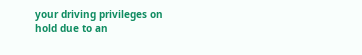your driving privileges on hold due to an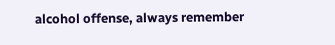alcohol offense, always remember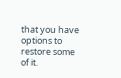that you have options to restore some of it.